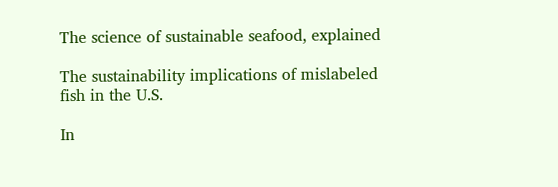The science of sustainable seafood, explained

The sustainability implications of mislabeled fish in the U.S.

In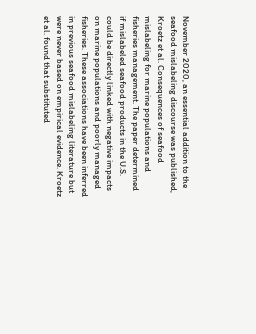November 2020, an essential addition to the seafood mislabeling discourse was published, Kroetz et al. Consequences of seafood mislabeling for marine populations and fisheries management. The paper determined if mislabeled seafood products in the U.S. could be directly linked with negative impacts on marine populations and poorly managed fisheries. These associations have been inferred in previous seafood mislabeling literature but were never based on empirical evidence. Kroetz et al. found that substituted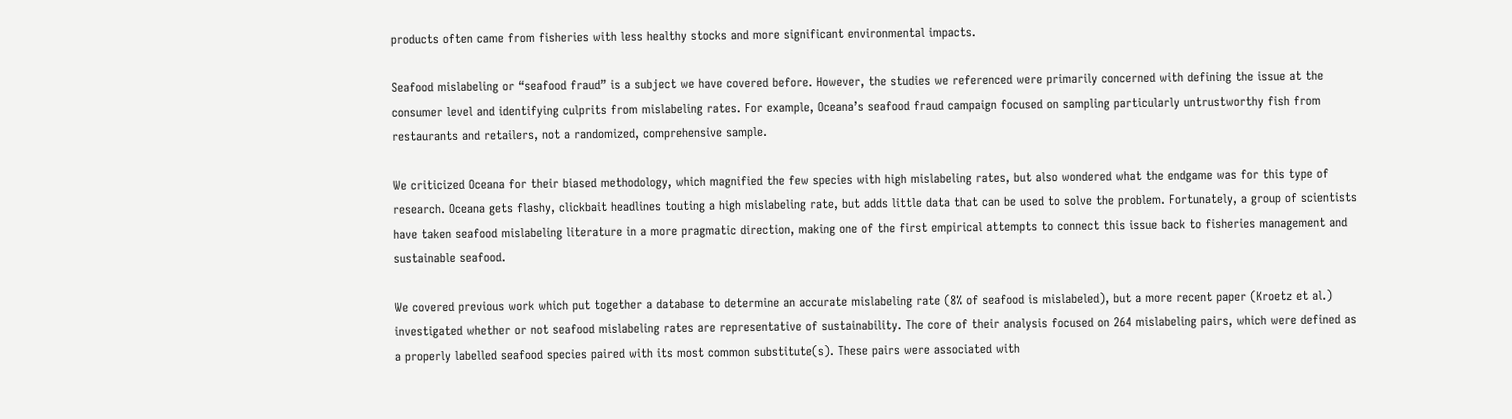products often came from fisheries with less healthy stocks and more significant environmental impacts.

Seafood mislabeling or “seafood fraud” is a subject we have covered before. However, the studies we referenced were primarily concerned with defining the issue at the consumer level and identifying culprits from mislabeling rates. For example, Oceana’s seafood fraud campaign focused on sampling particularly untrustworthy fish from restaurants and retailers, not a randomized, comprehensive sample.

We criticized Oceana for their biased methodology, which magnified the few species with high mislabeling rates, but also wondered what the endgame was for this type of research. Oceana gets flashy, clickbait headlines touting a high mislabeling rate, but adds little data that can be used to solve the problem. Fortunately, a group of scientists have taken seafood mislabeling literature in a more pragmatic direction, making one of the first empirical attempts to connect this issue back to fisheries management and sustainable seafood.

We covered previous work which put together a database to determine an accurate mislabeling rate (8% of seafood is mislabeled), but a more recent paper (Kroetz et al.) investigated whether or not seafood mislabeling rates are representative of sustainability. The core of their analysis focused on 264 mislabeling pairs, which were defined as a properly labelled seafood species paired with its most common substitute(s). These pairs were associated with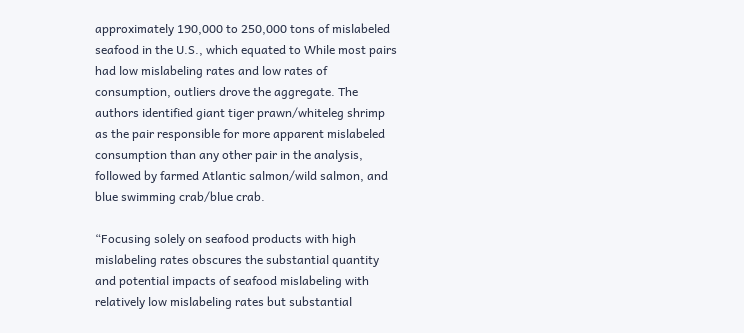approximately 190,000 to 250,000 tons of mislabeled seafood in the U.S., which equated to While most pairs had low mislabeling rates and low rates of consumption, outliers drove the aggregate. The authors identified giant tiger prawn/whiteleg shrimp as the pair responsible for more apparent mislabeled consumption than any other pair in the analysis, followed by farmed Atlantic salmon/wild salmon, and blue swimming crab/blue crab.

“Focusing solely on seafood products with high mislabeling rates obscures the substantial quantity and potential impacts of seafood mislabeling with relatively low mislabeling rates but substantial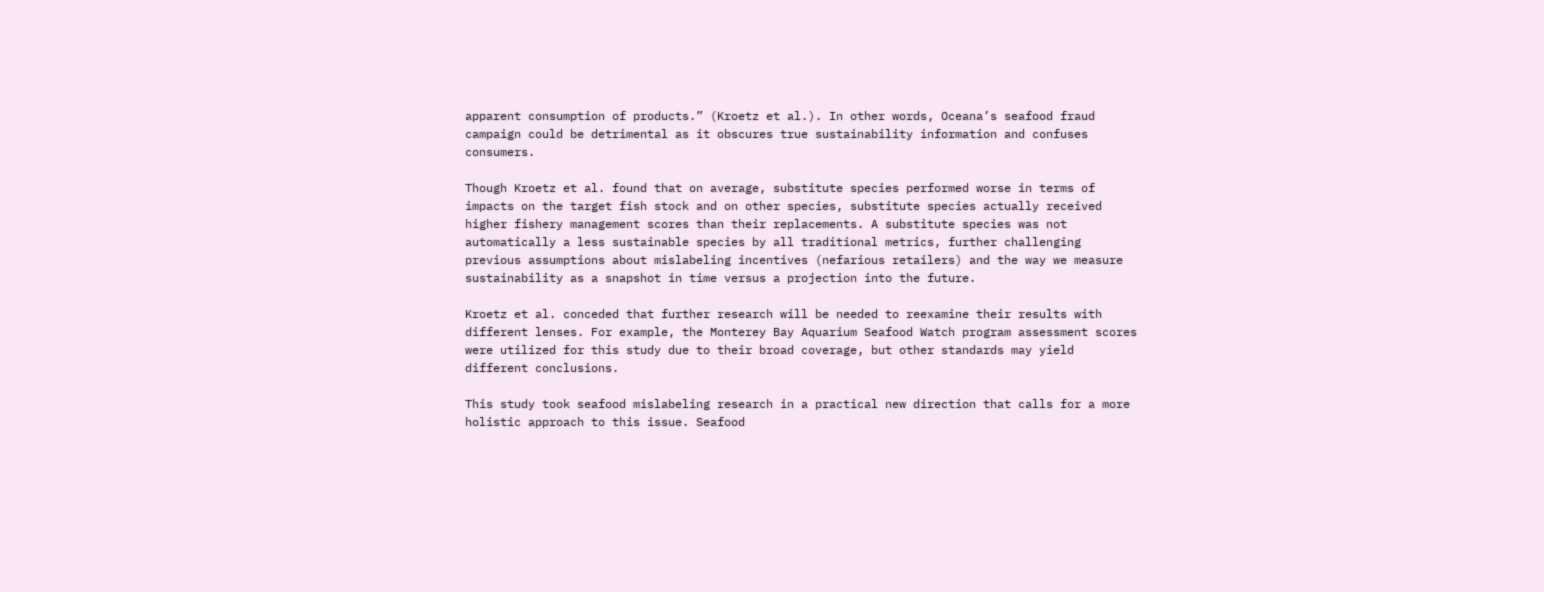apparent consumption of products.” (Kroetz et al.). In other words, Oceana’s seafood fraud campaign could be detrimental as it obscures true sustainability information and confuses consumers.

Though Kroetz et al. found that on average, substitute species performed worse in terms of impacts on the target fish stock and on other species, substitute species actually received higher fishery management scores than their replacements. A substitute species was not automatically a less sustainable species by all traditional metrics, further challenging previous assumptions about mislabeling incentives (nefarious retailers) and the way we measure sustainability as a snapshot in time versus a projection into the future.

Kroetz et al. conceded that further research will be needed to reexamine their results with different lenses. For example, the Monterey Bay Aquarium Seafood Watch program assessment scores were utilized for this study due to their broad coverage, but other standards may yield different conclusions.

This study took seafood mislabeling research in a practical new direction that calls for a more holistic approach to this issue. Seafood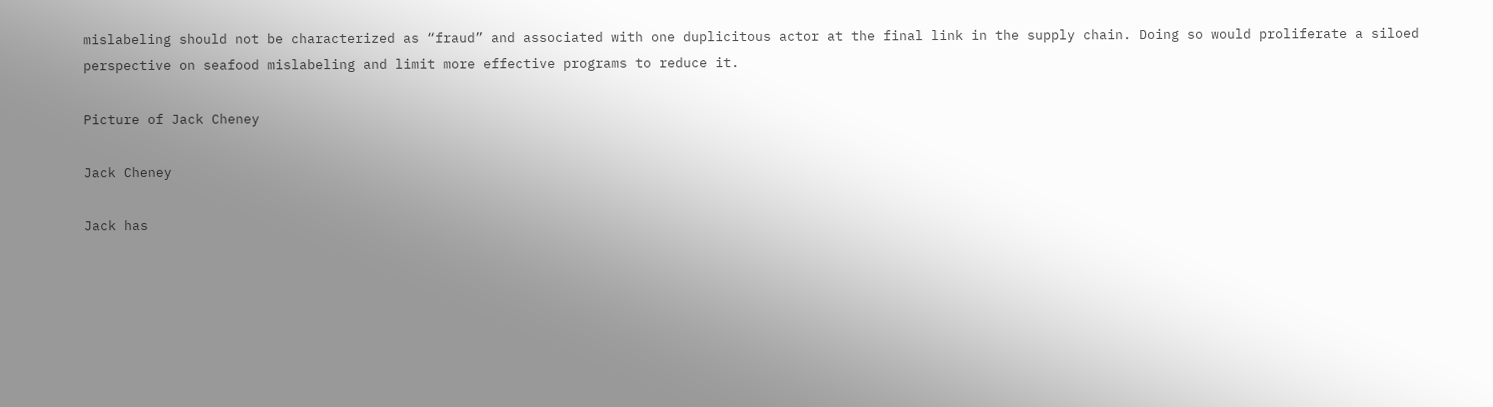mislabeling should not be characterized as “fraud” and associated with one duplicitous actor at the final link in the supply chain. Doing so would proliferate a siloed perspective on seafood mislabeling and limit more effective programs to reduce it.

Picture of Jack Cheney

Jack Cheney

Jack has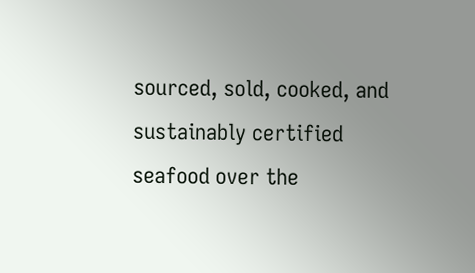sourced, sold, cooked, and sustainably certified seafood over the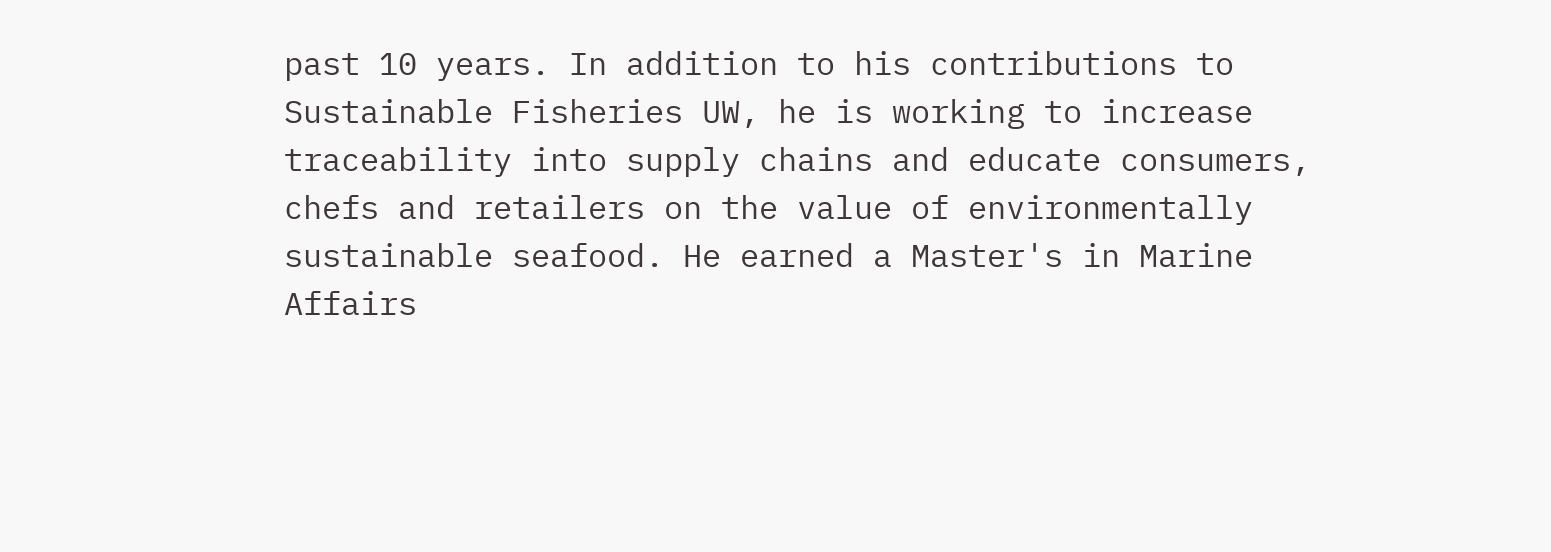past 10 years. In addition to his contributions to Sustainable Fisheries UW, he is working to increase traceability into supply chains and educate consumers, chefs and retailers on the value of environmentally sustainable seafood. He earned a Master's in Marine Affairs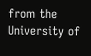from the University of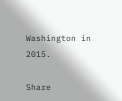Washington in 2015.

Share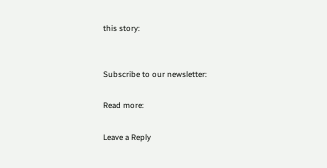this story:


Subscribe to our newsletter:

Read more:

Leave a Reply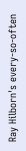Ray Hilborn's every-so-often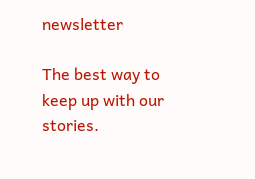newsletter

The best way to keep up with our stories.